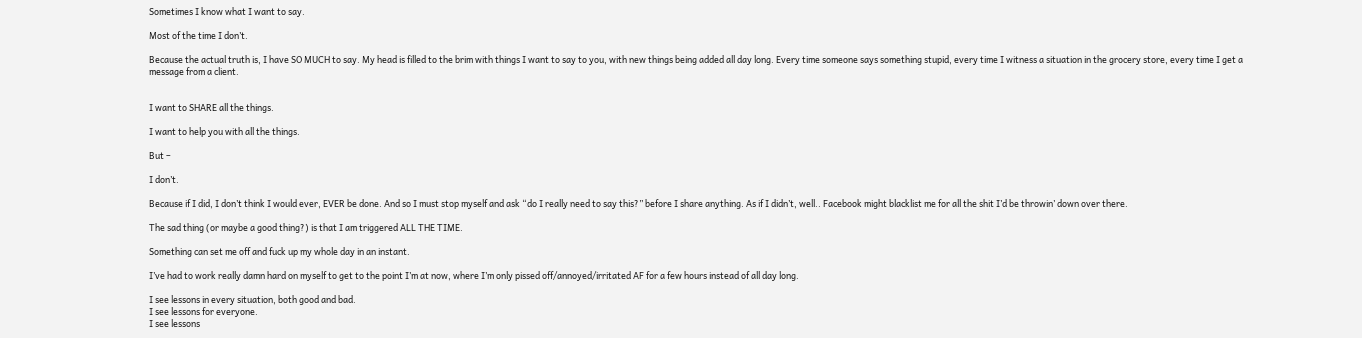Sometimes I know what I want to say.

Most of the time I don’t.

Because the actual truth is, I have SO MUCH to say. My head is filled to the brim with things I want to say to you, with new things being added all day long. Every time someone says something stupid, every time I witness a situation in the grocery store, every time I get a message from a client.


I want to SHARE all the things.

I want to help you with all the things.

But –

I don’t.

Because if I did, I don’t think I would ever, EVER be done. And so I must stop myself and ask “do I really need to say this?” before I share anything. As if I didn’t, well.. Facebook might blacklist me for all the shit I’d be throwin’ down over there.

The sad thing (or maybe a good thing?) is that I am triggered ALL THE TIME.

Something can set me off and fuck up my whole day in an instant.

I’ve had to work really damn hard on myself to get to the point I’m at now, where I’m only pissed off/annoyed/irritated AF for a few hours instead of all day long.

I see lessons in every situation, both good and bad.
I see lessons for everyone.
I see lessons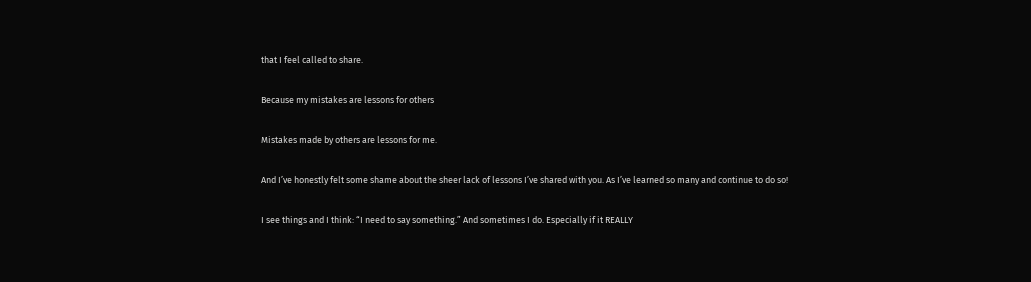that I feel called to share.

Because my mistakes are lessons for others

Mistakes made by others are lessons for me.

And I’ve honestly felt some shame about the sheer lack of lessons I’ve shared with you. As I’ve learned so many and continue to do so!

I see things and I think: “I need to say something.” And sometimes I do. Especially if it REALLY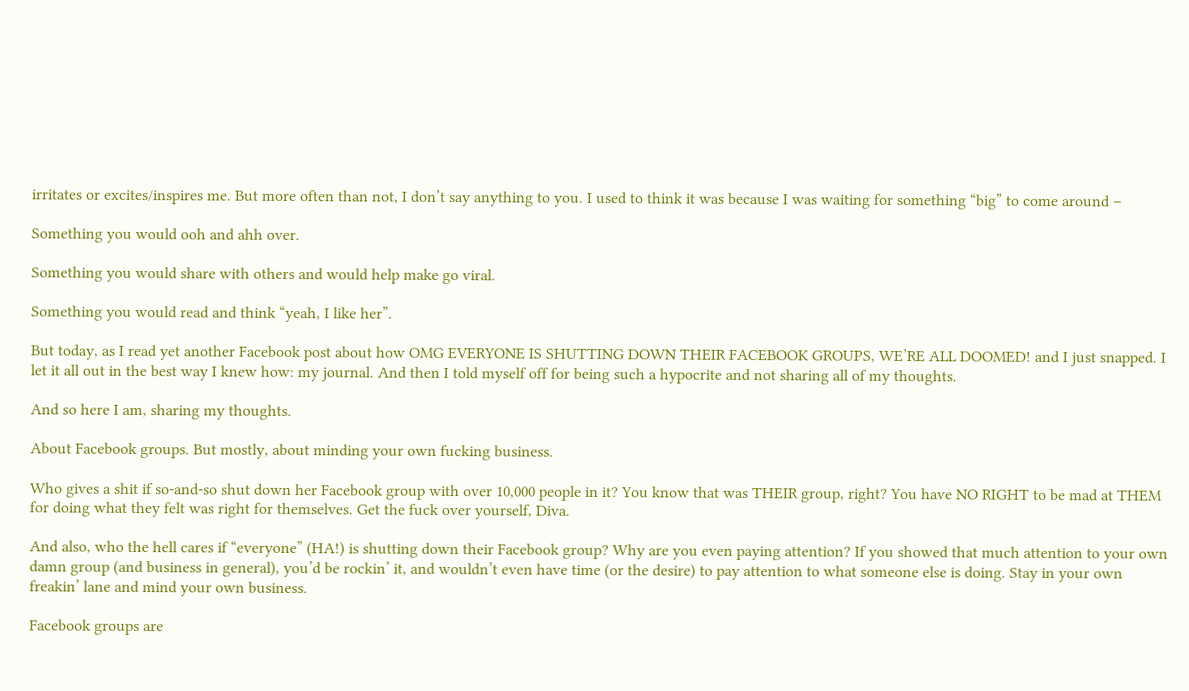irritates or excites/inspires me. But more often than not, I don’t say anything to you. I used to think it was because I was waiting for something “big” to come around –

Something you would ooh and ahh over.

Something you would share with others and would help make go viral.

Something you would read and think “yeah, I like her”.

But today, as I read yet another Facebook post about how OMG EVERYONE IS SHUTTING DOWN THEIR FACEBOOK GROUPS, WE’RE ALL DOOMED! and I just snapped. I let it all out in the best way I knew how: my journal. And then I told myself off for being such a hypocrite and not sharing all of my thoughts.

And so here I am, sharing my thoughts.

About Facebook groups. But mostly, about minding your own fucking business.

Who gives a shit if so-and-so shut down her Facebook group with over 10,000 people in it? You know that was THEIR group, right? You have NO RIGHT to be mad at THEM for doing what they felt was right for themselves. Get the fuck over yourself, Diva.

And also, who the hell cares if “everyone” (HA!) is shutting down their Facebook group? Why are you even paying attention? If you showed that much attention to your own damn group (and business in general), you’d be rockin’ it, and wouldn’t even have time (or the desire) to pay attention to what someone else is doing. Stay in your own freakin’ lane and mind your own business.

Facebook groups are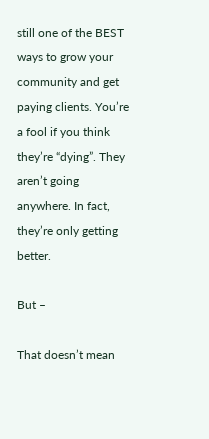still one of the BEST ways to grow your community and get paying clients. You’re a fool if you think they’re “dying”. They aren’t going anywhere. In fact, they’re only getting better.

But –

That doesn’t mean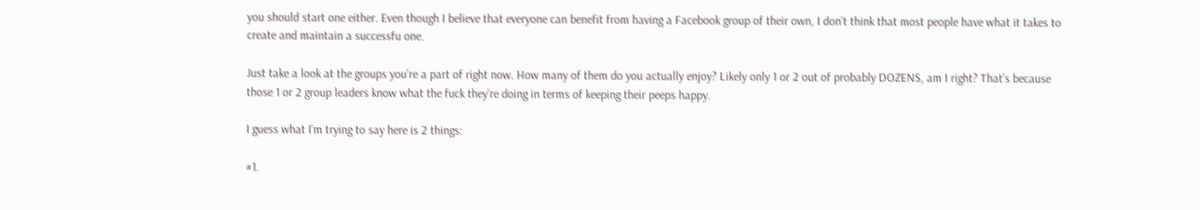you should start one either. Even though I believe that everyone can benefit from having a Facebook group of their own, I don’t think that most people have what it takes to create and maintain a successfu one.

Just take a look at the groups you’re a part of right now. How many of them do you actually enjoy? Likely only 1 or 2 out of probably DOZENS, am I right? That’s because those 1 or 2 group leaders know what the fuck they’re doing in terms of keeping their peeps happy.

I guess what I’m trying to say here is 2 things:

#1.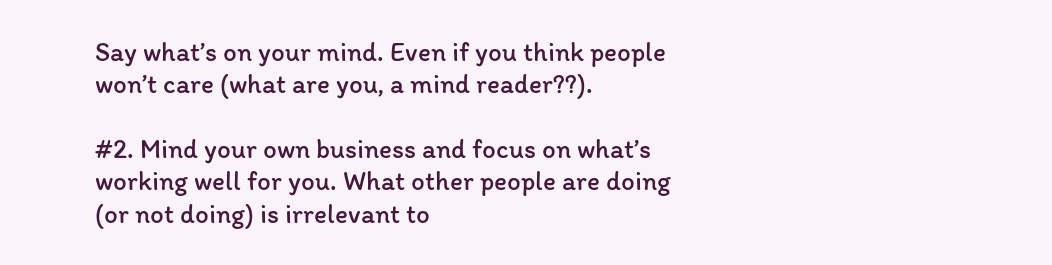Say what’s on your mind. Even if you think people won’t care (what are you, a mind reader??).

#2. Mind your own business and focus on what’s working well for you. What other people are doing (or not doing) is irrelevant to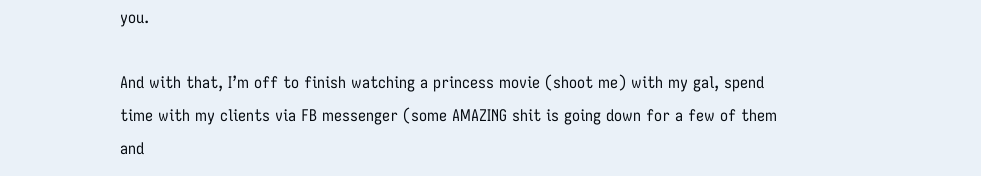you.

And with that, I’m off to finish watching a princess movie (shoot me) with my gal, spend time with my clients via FB messenger (some AMAZING shit is going down for a few of them and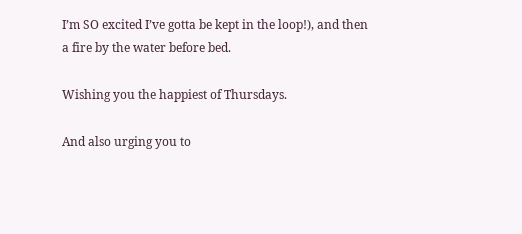I’m SO excited I’ve gotta be kept in the loop!), and then a fire by the water before bed.

Wishing you the happiest of Thursdays.

And also urging you to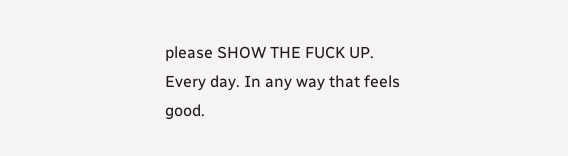please SHOW THE FUCK UP. Every day. In any way that feels good.